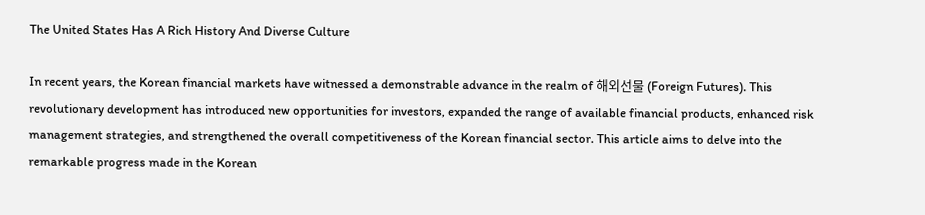The United States Has A Rich History And Diverse Culture

In recent years, the Korean financial markets have witnessed a demonstrable advance in the realm of 해외선물 (Foreign Futures). This revolutionary development has introduced new opportunities for investors, expanded the range of available financial products, enhanced risk management strategies, and strengthened the overall competitiveness of the Korean financial sector. This article aims to delve into the remarkable progress made in the Korean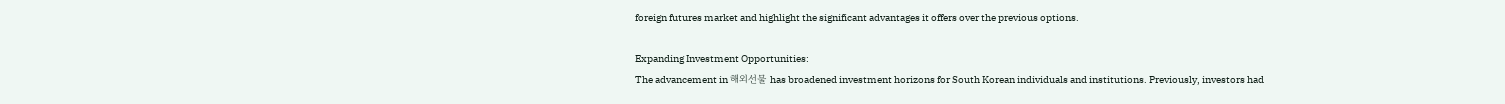foreign futures market and highlight the significant advantages it offers over the previous options.

Expanding Investment Opportunities:
The advancement in 해외선물 has broadened investment horizons for South Korean individuals and institutions. Previously, investors had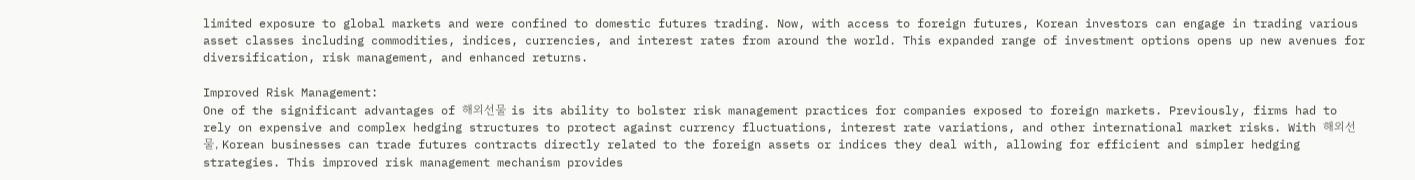limited exposure to global markets and were confined to domestic futures trading. Now, with access to foreign futures, Korean investors can engage in trading various asset classes including commodities, indices, currencies, and interest rates from around the world. This expanded range of investment options opens up new avenues for diversification, risk management, and enhanced returns.

Improved Risk Management:
One of the significant advantages of 해외선물 is its ability to bolster risk management practices for companies exposed to foreign markets. Previously, firms had to rely on expensive and complex hedging structures to protect against currency fluctuations, interest rate variations, and other international market risks. With 해외선물, Korean businesses can trade futures contracts directly related to the foreign assets or indices they deal with, allowing for efficient and simpler hedging strategies. This improved risk management mechanism provides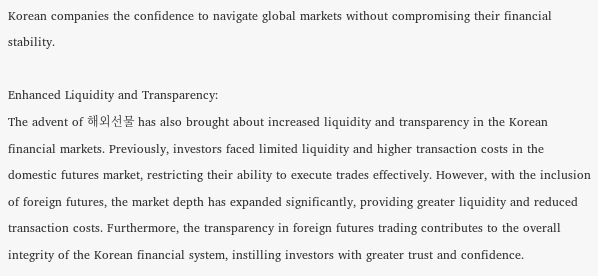Korean companies the confidence to navigate global markets without compromising their financial stability.

Enhanced Liquidity and Transparency:
The advent of 해외선물 has also brought about increased liquidity and transparency in the Korean financial markets. Previously, investors faced limited liquidity and higher transaction costs in the domestic futures market, restricting their ability to execute trades effectively. However, with the inclusion of foreign futures, the market depth has expanded significantly, providing greater liquidity and reduced transaction costs. Furthermore, the transparency in foreign futures trading contributes to the overall integrity of the Korean financial system, instilling investors with greater trust and confidence.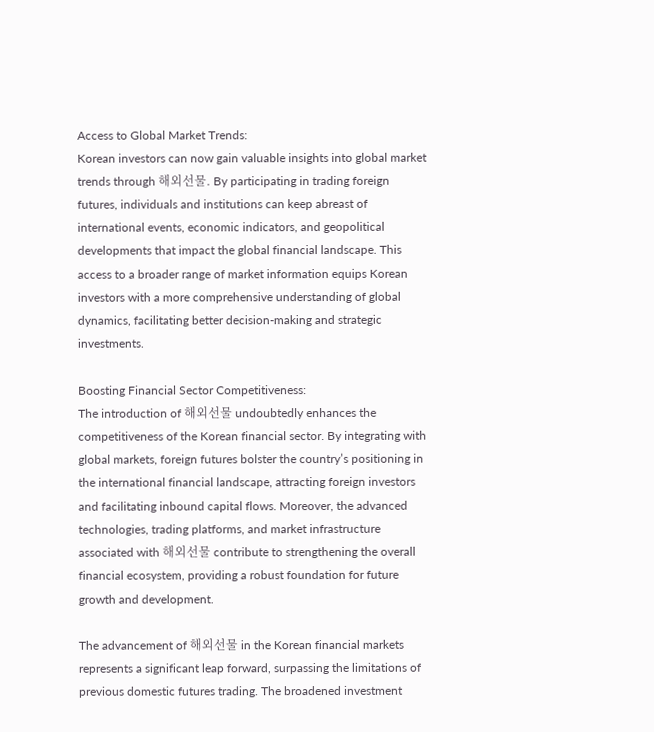Access to Global Market Trends:
Korean investors can now gain valuable insights into global market trends through 해외선물. By participating in trading foreign futures, individuals and institutions can keep abreast of international events, economic indicators, and geopolitical developments that impact the global financial landscape. This access to a broader range of market information equips Korean investors with a more comprehensive understanding of global dynamics, facilitating better decision-making and strategic investments.

Boosting Financial Sector Competitiveness:
The introduction of 해외선물 undoubtedly enhances the competitiveness of the Korean financial sector. By integrating with global markets, foreign futures bolster the country’s positioning in the international financial landscape, attracting foreign investors and facilitating inbound capital flows. Moreover, the advanced technologies, trading platforms, and market infrastructure associated with 해외선물 contribute to strengthening the overall financial ecosystem, providing a robust foundation for future growth and development.

The advancement of 해외선물 in the Korean financial markets represents a significant leap forward, surpassing the limitations of previous domestic futures trading. The broadened investment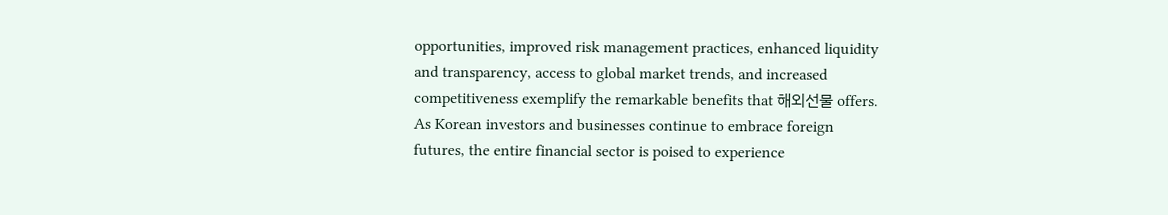opportunities, improved risk management practices, enhanced liquidity and transparency, access to global market trends, and increased competitiveness exemplify the remarkable benefits that 해외선물 offers. As Korean investors and businesses continue to embrace foreign futures, the entire financial sector is poised to experience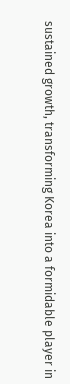sustained growth, transforming Korea into a formidable player in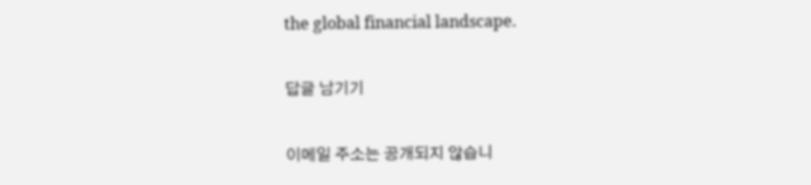the global financial landscape.

답글 남기기

이메일 주소는 공개되지 않습니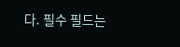다. 필수 필드는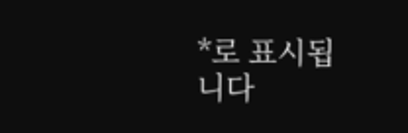*로 표시됩니다